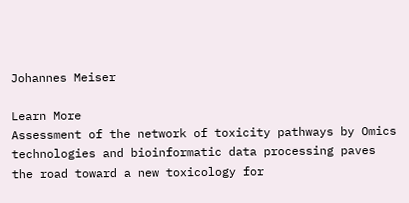Johannes Meiser

Learn More
Assessment of the network of toxicity pathways by Omics technologies and bioinformatic data processing paves the road toward a new toxicology for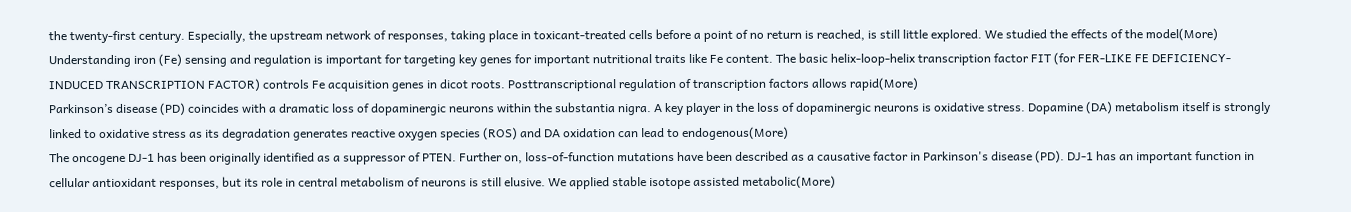the twenty-first century. Especially, the upstream network of responses, taking place in toxicant-treated cells before a point of no return is reached, is still little explored. We studied the effects of the model(More)
Understanding iron (Fe) sensing and regulation is important for targeting key genes for important nutritional traits like Fe content. The basic helix-loop-helix transcription factor FIT (for FER-LIKE FE DEFICIENCY-INDUCED TRANSCRIPTION FACTOR) controls Fe acquisition genes in dicot roots. Posttranscriptional regulation of transcription factors allows rapid(More)
Parkinson’s disease (PD) coincides with a dramatic loss of dopaminergic neurons within the substantia nigra. A key player in the loss of dopaminergic neurons is oxidative stress. Dopamine (DA) metabolism itself is strongly linked to oxidative stress as its degradation generates reactive oxygen species (ROS) and DA oxidation can lead to endogenous(More)
The oncogene DJ-1 has been originally identified as a suppressor of PTEN. Further on, loss-of-function mutations have been described as a causative factor in Parkinson's disease (PD). DJ-1 has an important function in cellular antioxidant responses, but its role in central metabolism of neurons is still elusive. We applied stable isotope assisted metabolic(More)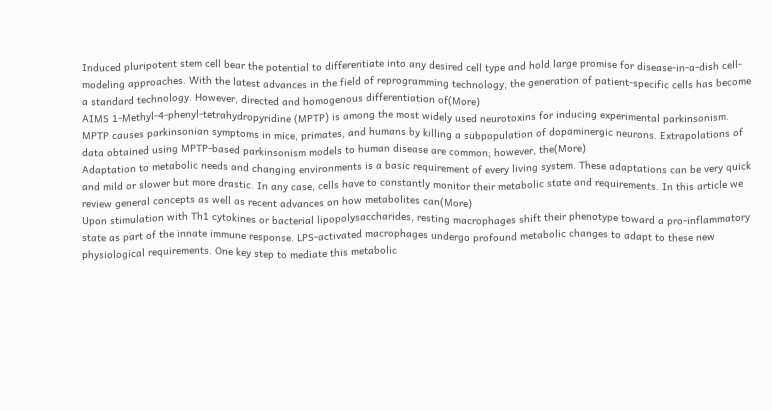Induced pluripotent stem cell bear the potential to differentiate into any desired cell type and hold large promise for disease-in-a-dish cell-modeling approaches. With the latest advances in the field of reprogramming technology, the generation of patient-specific cells has become a standard technology. However, directed and homogenous differentiation of(More)
AIMS 1-Methyl-4-phenyl-tetrahydropyridine (MPTP) is among the most widely used neurotoxins for inducing experimental parkinsonism. MPTP causes parkinsonian symptoms in mice, primates, and humans by killing a subpopulation of dopaminergic neurons. Extrapolations of data obtained using MPTP-based parkinsonism models to human disease are common; however, the(More)
Adaptation to metabolic needs and changing environments is a basic requirement of every living system. These adaptations can be very quick and mild or slower but more drastic. In any case, cells have to constantly monitor their metabolic state and requirements. In this article we review general concepts as well as recent advances on how metabolites can(More)
Upon stimulation with Th1 cytokines or bacterial lipopolysaccharides, resting macrophages shift their phenotype toward a pro-inflammatory state as part of the innate immune response. LPS-activated macrophages undergo profound metabolic changes to adapt to these new physiological requirements. One key step to mediate this metabolic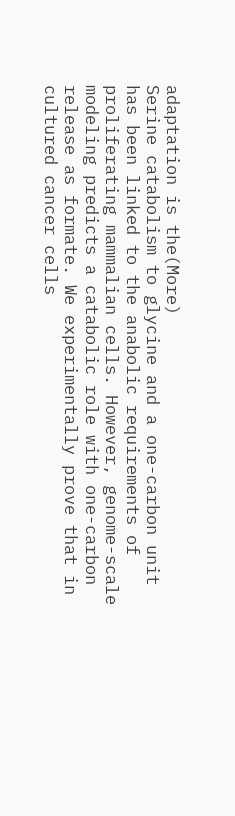adaptation is the(More)
Serine catabolism to glycine and a one-carbon unit has been linked to the anabolic requirements of proliferating mammalian cells. However, genome-scale modeling predicts a catabolic role with one-carbon release as formate. We experimentally prove that in cultured cancer cells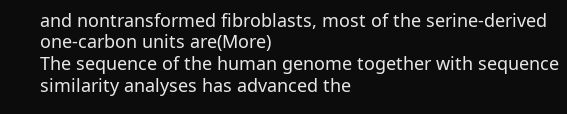and nontransformed fibroblasts, most of the serine-derived one-carbon units are(More)
The sequence of the human genome together with sequence similarity analyses has advanced the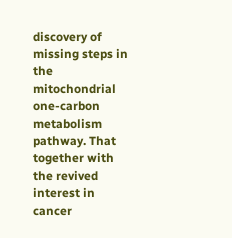discovery of missing steps in the mitochondrial one-carbon metabolism pathway. That together with the revived interest in cancer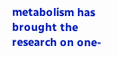metabolism has brought the research on one-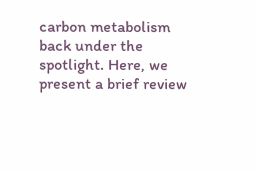carbon metabolism back under the spotlight. Here, we present a brief review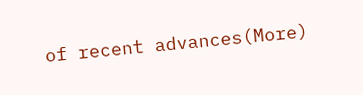of recent advances(More)